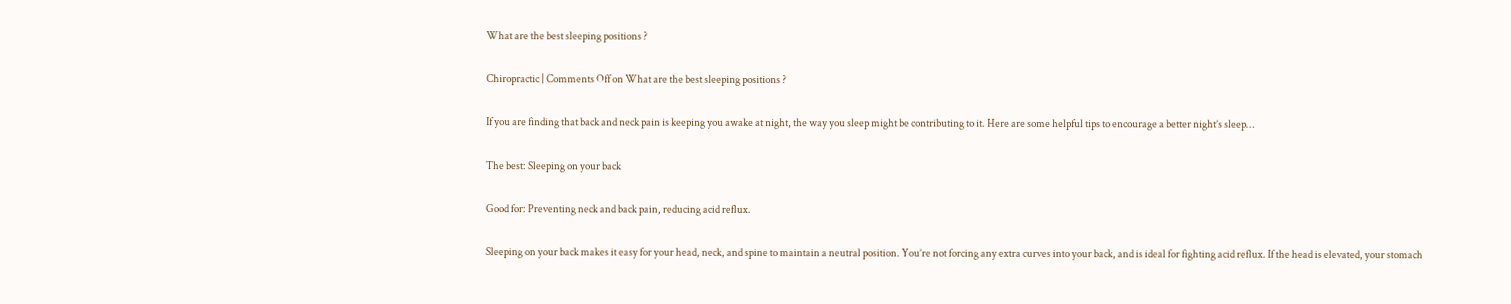What are the best sleeping positions ?

Chiropractic | Comments Off on What are the best sleeping positions ?

If you are finding that back and neck pain is keeping you awake at night, the way you sleep might be contributing to it. Here are some helpful tips to encourage a better night’s sleep…

The best: Sleeping on your back

Good for: Preventing neck and back pain, reducing acid reflux.

Sleeping on your back makes it easy for your head, neck, and spine to maintain a neutral position. You’re not forcing any extra curves into your back, and is ideal for fighting acid reflux. If the head is elevated, your stomach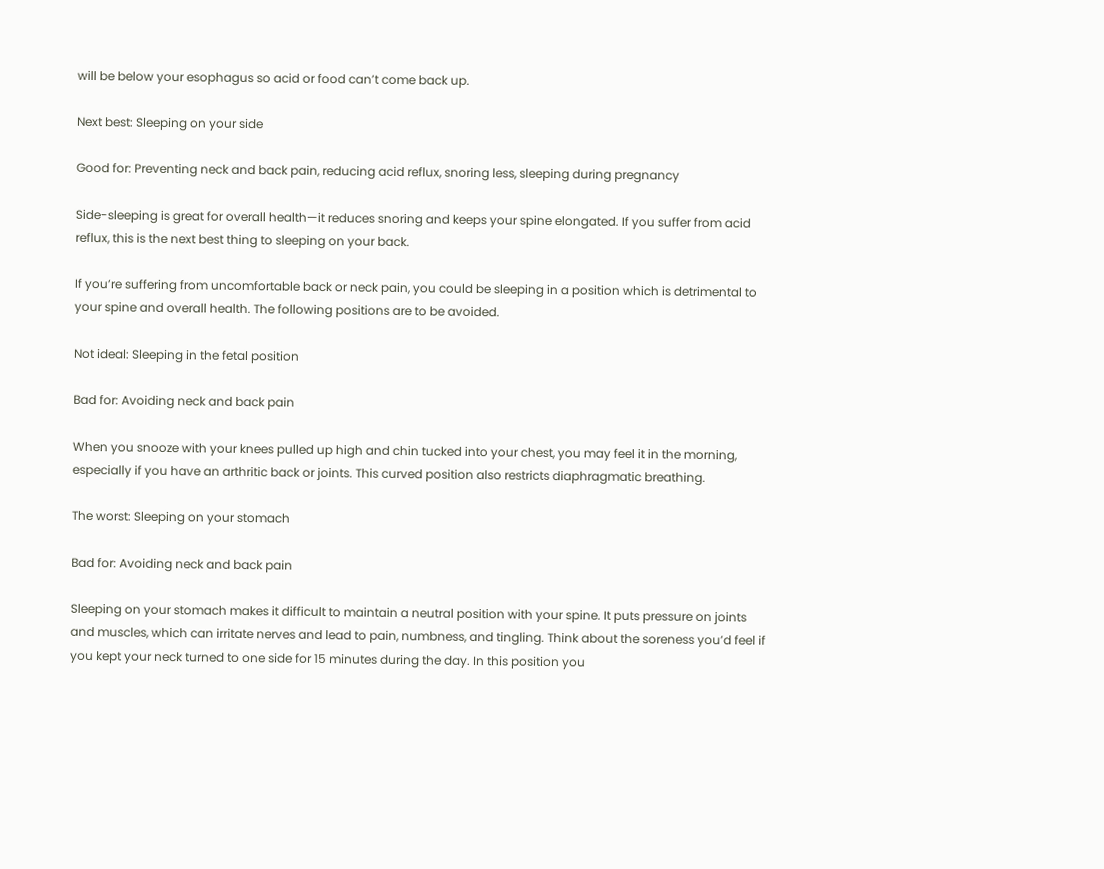will be below your esophagus so acid or food can’t come back up.

Next best: Sleeping on your side

Good for: Preventing neck and back pain, reducing acid reflux, snoring less, sleeping during pregnancy

Side-sleeping is great for overall health—it reduces snoring and keeps your spine elongated. If you suffer from acid reflux, this is the next best thing to sleeping on your back.

If you’re suffering from uncomfortable back or neck pain, you could be sleeping in a position which is detrimental to your spine and overall health. The following positions are to be avoided.

Not ideal: Sleeping in the fetal position

Bad for: Avoiding neck and back pain

When you snooze with your knees pulled up high and chin tucked into your chest, you may feel it in the morning, especially if you have an arthritic back or joints. This curved position also restricts diaphragmatic breathing.

The worst: Sleeping on your stomach

Bad for: Avoiding neck and back pain

Sleeping on your stomach makes it difficult to maintain a neutral position with your spine. It puts pressure on joints and muscles, which can irritate nerves and lead to pain, numbness, and tingling. Think about the soreness you’d feel if you kept your neck turned to one side for 15 minutes during the day. In this position you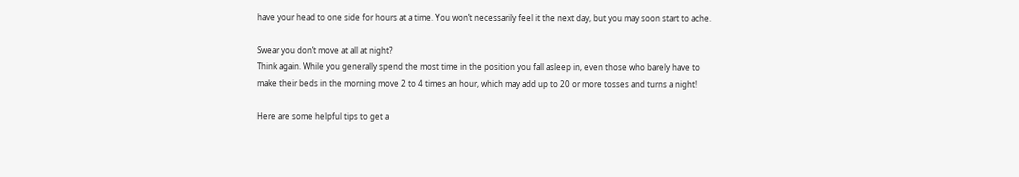have your head to one side for hours at a time. You won’t necessarily feel it the next day, but you may soon start to ache.

Swear you don’t move at all at night?
Think again. While you generally spend the most time in the position you fall asleep in, even those who barely have to make their beds in the morning move 2 to 4 times an hour, which may add up to 20 or more tosses and turns a night!

Here are some helpful tips to get a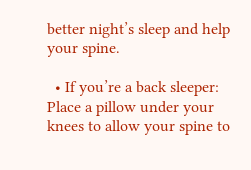better night’s sleep and help your spine.

  • If you’re a back sleeper: Place a pillow under your knees to allow your spine to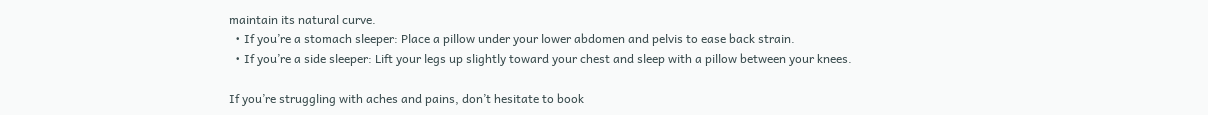maintain its natural curve.
  • If you’re a stomach sleeper: Place a pillow under your lower abdomen and pelvis to ease back strain.
  • If you’re a side sleeper: Lift your legs up slightly toward your chest and sleep with a pillow between your knees.

If you’re struggling with aches and pains, don’t hesitate to book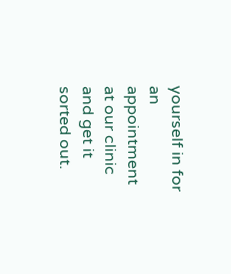yourself in for an appointment at our clinic and get it sorted out.